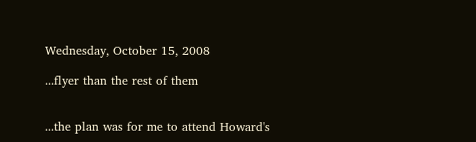Wednesday, October 15, 2008

...flyer than the rest of them


...the plan was for me to attend Howard's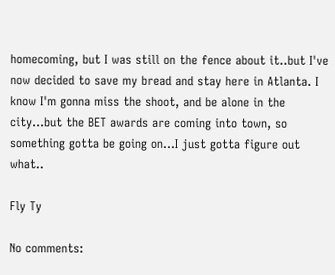homecoming, but I was still on the fence about it..but I've now decided to save my bread and stay here in Atlanta. I know I'm gonna miss the shoot, and be alone in the city...but the BET awards are coming into town, so something gotta be going on...I just gotta figure out what..

Fly Ty

No comments: